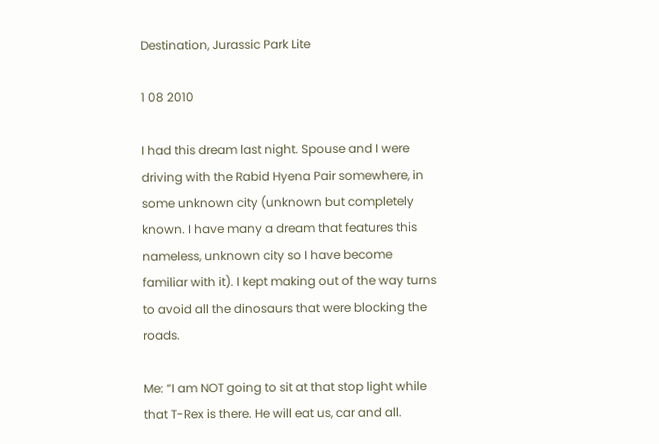Destination, Jurassic Park Lite

1 08 2010

I had this dream last night. Spouse and I were driving with the Rabid Hyena Pair somewhere, in some unknown city (unknown but completely known. I have many a dream that features this nameless, unknown city so I have become familiar with it). I kept making out of the way turns to avoid all the dinosaurs that were blocking the roads.

Me: “I am NOT going to sit at that stop light while that T-Rex is there. He will eat us, car and all.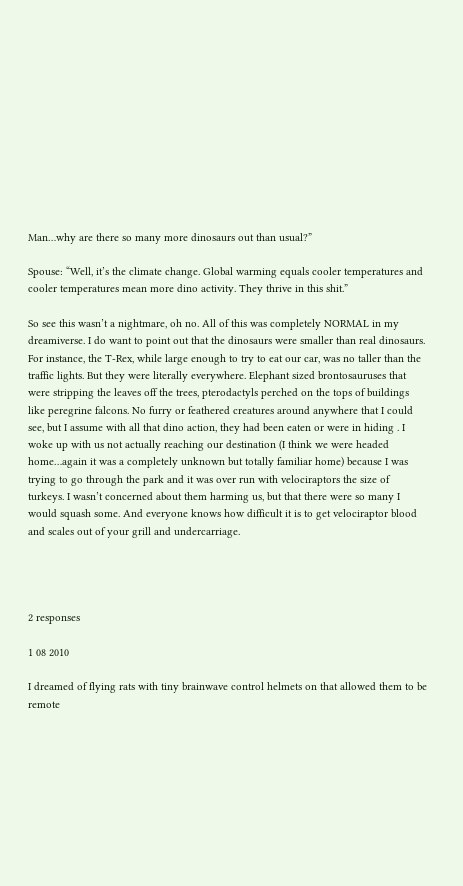Man…why are there so many more dinosaurs out than usual?”

Spouse: “Well, it’s the climate change. Global warming equals cooler temperatures and cooler temperatures mean more dino activity. They thrive in this shit.”

So see this wasn’t a nightmare, oh no. All of this was completely NORMAL in my dreamiverse. I do want to point out that the dinosaurs were smaller than real dinosaurs. For instance, the T-Rex, while large enough to try to eat our car, was no taller than the traffic lights. But they were literally everywhere. Elephant sized brontosauruses that were stripping the leaves off the trees, pterodactyls perched on the tops of buildings like peregrine falcons. No furry or feathered creatures around anywhere that I could see, but I assume with all that dino action, they had been eaten or were in hiding . I woke up with us not actually reaching our destination (I think we were headed home…again it was a completely unknown but totally familiar home) because I was trying to go through the park and it was over run with velociraptors the size of turkeys. I wasn’t concerned about them harming us, but that there were so many I would squash some. And everyone knows how difficult it is to get velociraptor blood and scales out of your grill and undercarriage.




2 responses

1 08 2010

I dreamed of flying rats with tiny brainwave control helmets on that allowed them to be remote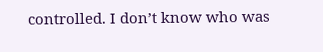controlled. I don’t know who was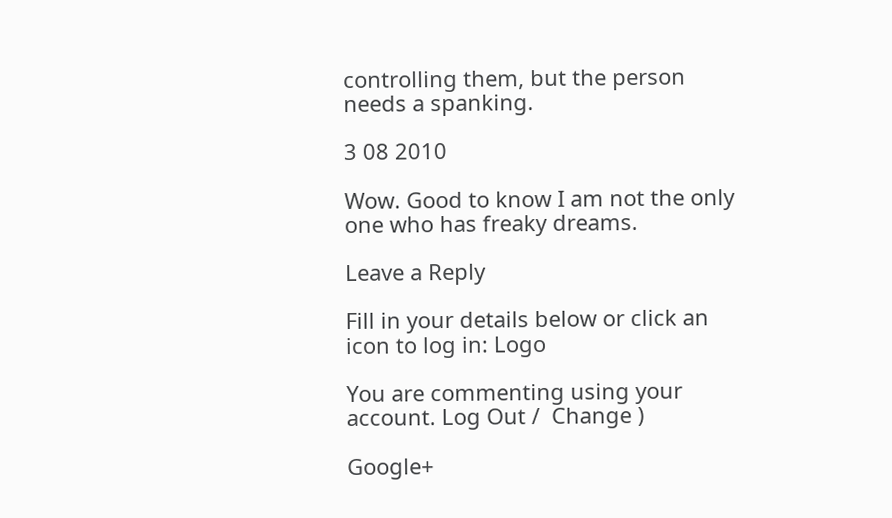controlling them, but the person needs a spanking.

3 08 2010

Wow. Good to know I am not the only one who has freaky dreams.

Leave a Reply

Fill in your details below or click an icon to log in: Logo

You are commenting using your account. Log Out /  Change )

Google+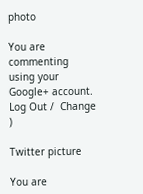photo

You are commenting using your Google+ account. Log Out /  Change )

Twitter picture

You are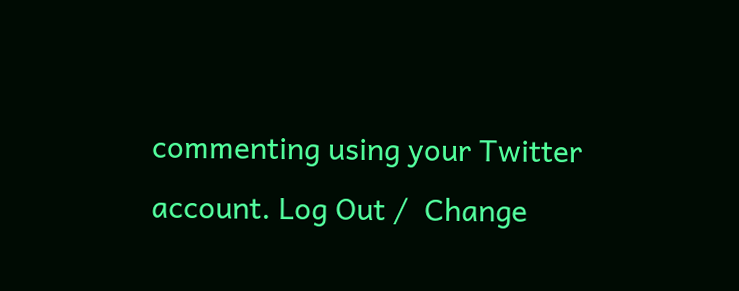commenting using your Twitter account. Log Out /  Change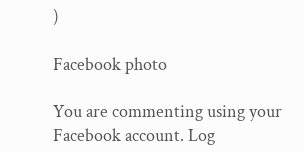)

Facebook photo

You are commenting using your Facebook account. Log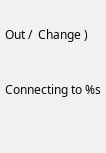Out /  Change )


Connecting to %s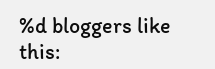%d bloggers like this: